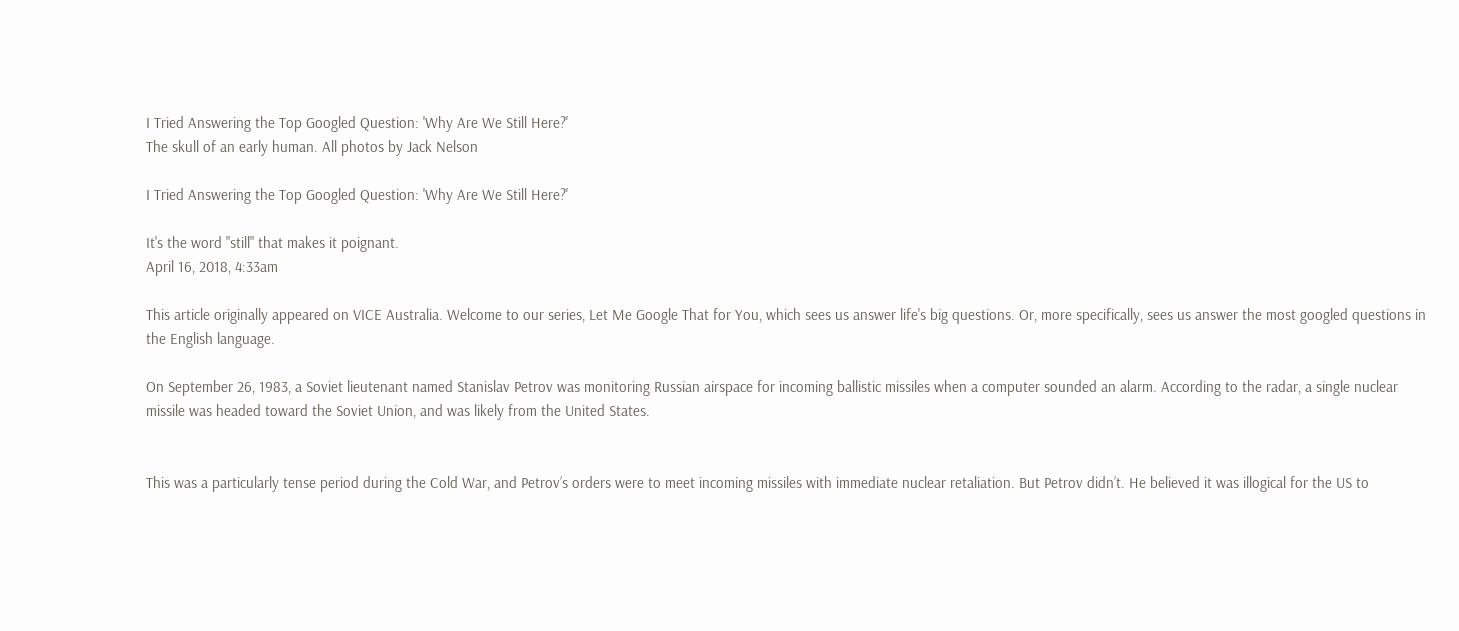I Tried Answering the Top Googled Question: 'Why Are We Still Here?'
The skull of an early human. All photos by Jack Nelson

I Tried Answering the Top Googled Question: 'Why Are We Still Here?'

It's the word "still" that makes it poignant.
April 16, 2018, 4:33am

This article originally appeared on VICE Australia. Welcome to our series, Let Me Google That for You, which sees us answer life's big questions. Or, more specifically, sees us answer the most googled questions in the English language.

On September 26, 1983, a Soviet lieutenant named Stanislav Petrov was monitoring Russian airspace for incoming ballistic missiles when a computer sounded an alarm. According to the radar, a single nuclear missile was headed toward the Soviet Union, and was likely from the United States.


This was a particularly tense period during the Cold War, and Petrov’s orders were to meet incoming missiles with immediate nuclear retaliation. But Petrov didn’t. He believed it was illogical for the US to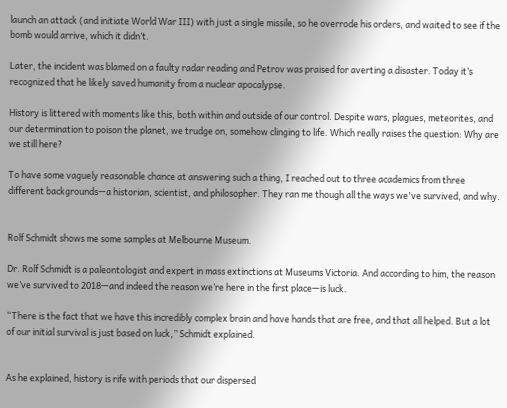launch an attack (and initiate World War III) with just a single missile, so he overrode his orders, and waited to see if the bomb would arrive, which it didn’t.

Later, the incident was blamed on a faulty radar reading and Petrov was praised for averting a disaster. Today it’s recognized that he likely saved humanity from a nuclear apocalypse.

History is littered with moments like this, both within and outside of our control. Despite wars, plagues, meteorites, and our determination to poison the planet, we trudge on, somehow clinging to life. Which really raises the question: Why are we still here?

To have some vaguely reasonable chance at answering such a thing, I reached out to three academics from three different backgrounds—a historian, scientist, and philosopher. They ran me though all the ways we've survived, and why.


Rolf Schmidt shows me some samples at Melbourne Museum.

Dr. Rolf Schmidt is a paleontologist and expert in mass extinctions at Museums Victoria. And according to him, the reason we’ve survived to 2018—and indeed the reason we’re here in the first place—is luck.

“There is the fact that we have this incredibly complex brain and have hands that are free, and that all helped. But a lot of our initial survival is just based on luck,” Schmidt explained.


As he explained, history is rife with periods that our dispersed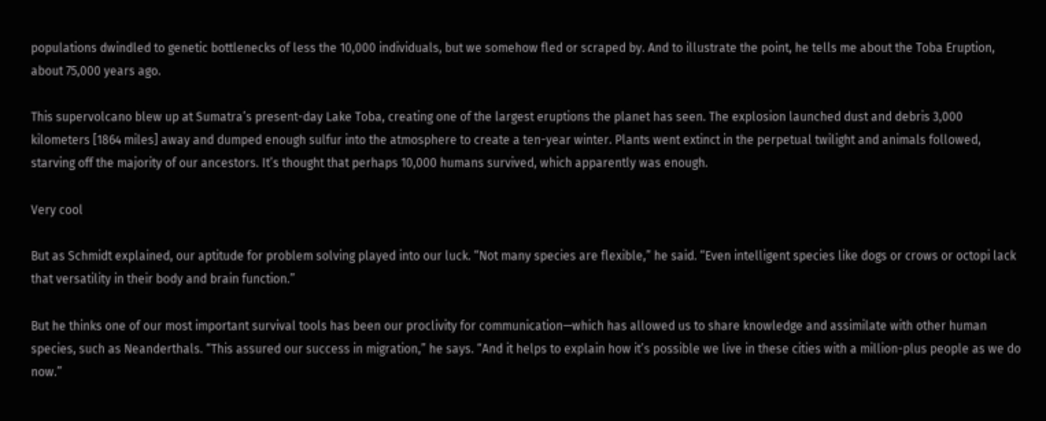populations dwindled to genetic bottlenecks of less the 10,000 individuals, but we somehow fled or scraped by. And to illustrate the point, he tells me about the Toba Eruption, about 75,000 years ago.

This supervolcano blew up at Sumatra’s present-day Lake Toba, creating one of the largest eruptions the planet has seen. The explosion launched dust and debris 3,000 kilometers [1864 miles] away and dumped enough sulfur into the atmosphere to create a ten-year winter. Plants went extinct in the perpetual twilight and animals followed, starving off the majority of our ancestors. It’s thought that perhaps 10,000 humans survived, which apparently was enough.

Very cool

But as Schmidt explained, our aptitude for problem solving played into our luck. “Not many species are flexible,” he said. “Even intelligent species like dogs or crows or octopi lack that versatility in their body and brain function.”

But he thinks one of our most important survival tools has been our proclivity for communication—which has allowed us to share knowledge and assimilate with other human species, such as Neanderthals. “This assured our success in migration,” he says. “And it helps to explain how it’s possible we live in these cities with a million-plus people as we do now.”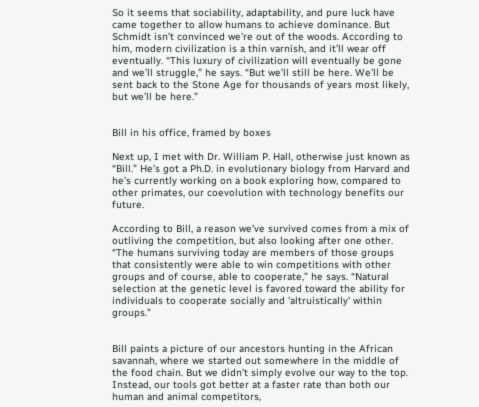So it seems that sociability, adaptability, and pure luck have came together to allow humans to achieve dominance. But Schmidt isn’t convinced we’re out of the woods. According to him, modern civilization is a thin varnish, and it’ll wear off eventually. “This luxury of civilization will eventually be gone and we’ll struggle,” he says. “But we’ll still be here. We’ll be sent back to the Stone Age for thousands of years most likely, but we’ll be here.”


Bill in his office, framed by boxes

Next up, I met with Dr. William P. Hall, otherwise just known as “Bill.” He’s got a Ph.D. in evolutionary biology from Harvard and he’s currently working on a book exploring how, compared to other primates, our coevolution with technology benefits our future.

According to Bill, a reason we’ve survived comes from a mix of outliving the competition, but also looking after one other. “The humans surviving today are members of those groups that consistently were able to win competitions with other groups and of course, able to cooperate,” he says. “Natural selection at the genetic level is favored toward the ability for individuals to cooperate socially and 'altruistically' within groups.”


Bill paints a picture of our ancestors hunting in the African savannah, where we started out somewhere in the middle of the food chain. But we didn’t simply evolve our way to the top. Instead, our tools got better at a faster rate than both our human and animal competitors,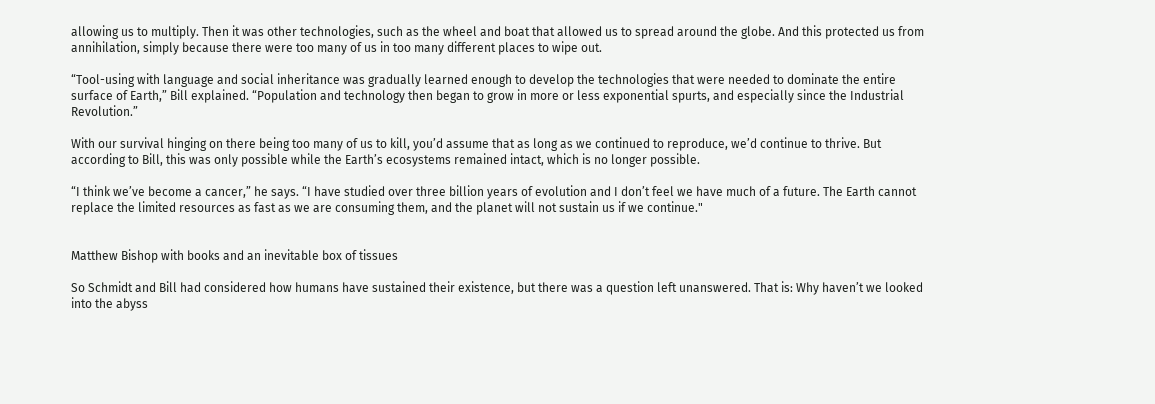allowing us to multiply. Then it was other technologies, such as the wheel and boat that allowed us to spread around the globe. And this protected us from annihilation, simply because there were too many of us in too many different places to wipe out.

“Tool-using with language and social inheritance was gradually learned enough to develop the technologies that were needed to dominate the entire surface of Earth,” Bill explained. “Population and technology then began to grow in more or less exponential spurts, and especially since the Industrial Revolution.”

With our survival hinging on there being too many of us to kill, you’d assume that as long as we continued to reproduce, we’d continue to thrive. But according to Bill, this was only possible while the Earth’s ecosystems remained intact, which is no longer possible.

“I think we’ve become a cancer,” he says. “I have studied over three billion years of evolution and I don’t feel we have much of a future. The Earth cannot replace the limited resources as fast as we are consuming them, and the planet will not sustain us if we continue."


Matthew Bishop with books and an inevitable box of tissues

So Schmidt and Bill had considered how humans have sustained their existence, but there was a question left unanswered. That is: Why haven’t we looked into the abyss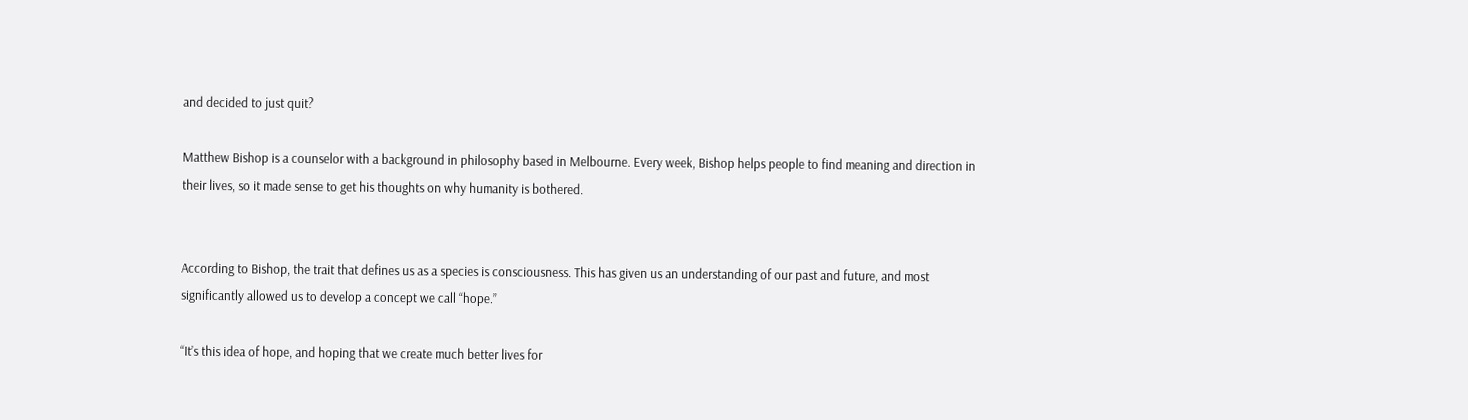and decided to just quit?

Matthew Bishop is a counselor with a background in philosophy based in Melbourne. Every week, Bishop helps people to find meaning and direction in their lives, so it made sense to get his thoughts on why humanity is bothered.


According to Bishop, the trait that defines us as a species is consciousness. This has given us an understanding of our past and future, and most significantly allowed us to develop a concept we call “hope.”

“It’s this idea of hope, and hoping that we create much better lives for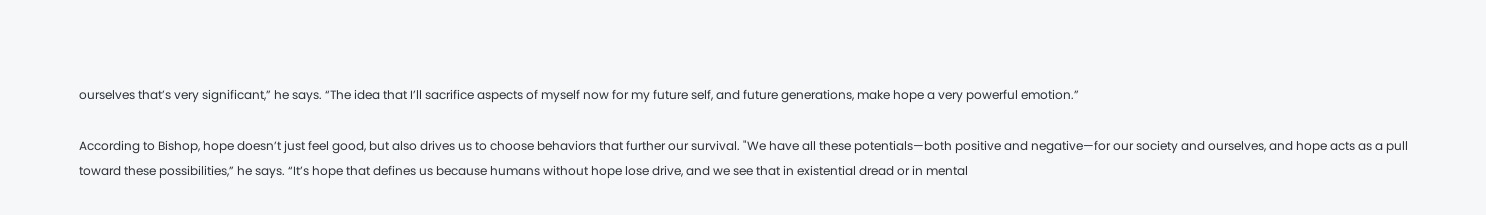ourselves that’s very significant,” he says. “The idea that I’ll sacrifice aspects of myself now for my future self, and future generations, make hope a very powerful emotion.”

According to Bishop, hope doesn’t just feel good, but also drives us to choose behaviors that further our survival. "We have all these potentials—both positive and negative—for our society and ourselves, and hope acts as a pull toward these possibilities,” he says. “It’s hope that defines us because humans without hope lose drive, and we see that in existential dread or in mental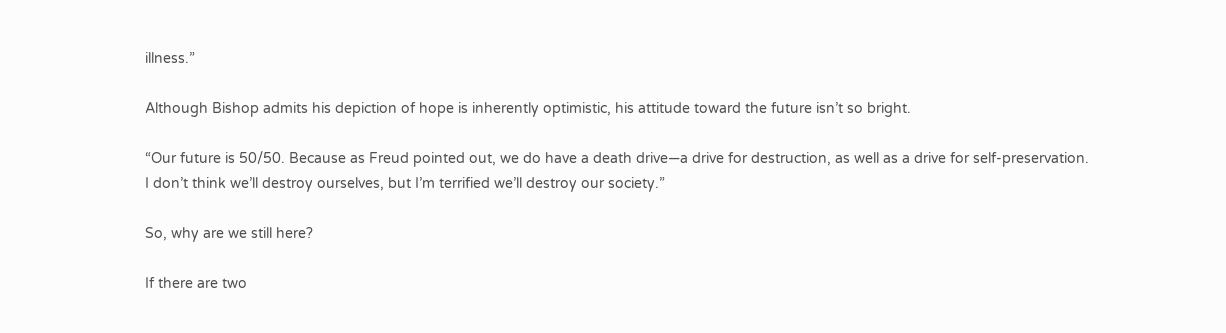illness.”

Although Bishop admits his depiction of hope is inherently optimistic, his attitude toward the future isn’t so bright.

“Our future is 50/50. Because as Freud pointed out, we do have a death drive—a drive for destruction, as well as a drive for self-preservation. I don’t think we’ll destroy ourselves, but I’m terrified we’ll destroy our society.”

So, why are we still here?

If there are two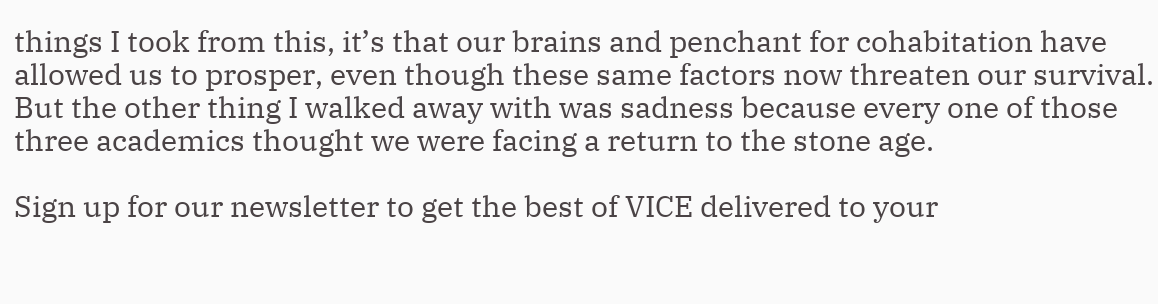things I took from this, it’s that our brains and penchant for cohabitation have allowed us to prosper, even though these same factors now threaten our survival. But the other thing I walked away with was sadness because every one of those three academics thought we were facing a return to the stone age.

Sign up for our newsletter to get the best of VICE delivered to your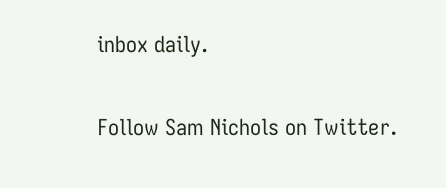inbox daily.

Follow Sam Nichols on Twitter.